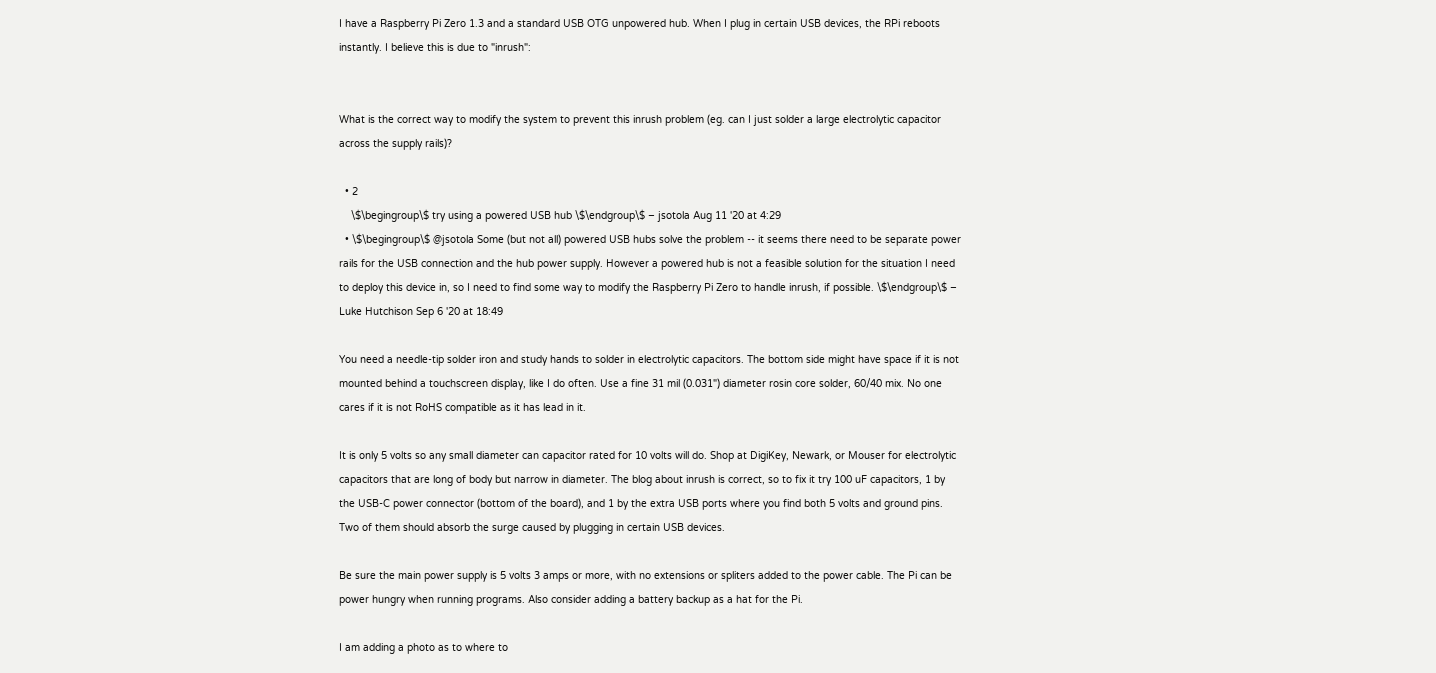I have a Raspberry Pi Zero 1.3 and a standard USB OTG unpowered hub. When I plug in certain USB devices, the RPi reboots instantly. I believe this is due to "inrush":


What is the correct way to modify the system to prevent this inrush problem (eg. can I just solder a large electrolytic capacitor across the supply rails)?

  • 2
    \$\begingroup\$ try using a powered USB hub \$\endgroup\$ – jsotola Aug 11 '20 at 4:29
  • \$\begingroup\$ @jsotola Some (but not all) powered USB hubs solve the problem -- it seems there need to be separate power rails for the USB connection and the hub power supply. However a powered hub is not a feasible solution for the situation I need to deploy this device in, so I need to find some way to modify the Raspberry Pi Zero to handle inrush, if possible. \$\endgroup\$ – Luke Hutchison Sep 6 '20 at 18:49

You need a needle-tip solder iron and study hands to solder in electrolytic capacitors. The bottom side might have space if it is not mounted behind a touchscreen display, like I do often. Use a fine 31 mil (0.031") diameter rosin core solder, 60/40 mix. No one cares if it is not RoHS compatible as it has lead in it.

It is only 5 volts so any small diameter can capacitor rated for 10 volts will do. Shop at DigiKey, Newark, or Mouser for electrolytic capacitors that are long of body but narrow in diameter. The blog about inrush is correct, so to fix it try 100 uF capacitors, 1 by the USB-C power connector (bottom of the board), and 1 by the extra USB ports where you find both 5 volts and ground pins. Two of them should absorb the surge caused by plugging in certain USB devices.

Be sure the main power supply is 5 volts 3 amps or more, with no extensions or spliters added to the power cable. The Pi can be power hungry when running programs. Also consider adding a battery backup as a hat for the Pi.

I am adding a photo as to where to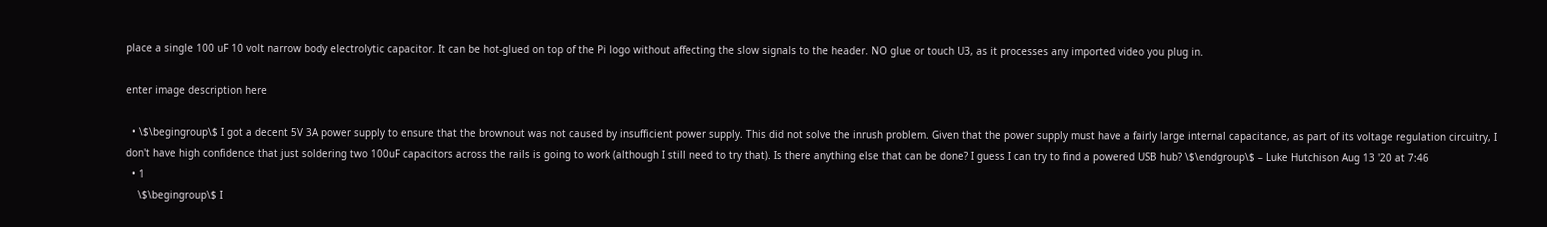place a single 100 uF 10 volt narrow body electrolytic capacitor. It can be hot-glued on top of the Pi logo without affecting the slow signals to the header. NO glue or touch U3, as it processes any imported video you plug in.

enter image description here

  • \$\begingroup\$ I got a decent 5V 3A power supply to ensure that the brownout was not caused by insufficient power supply. This did not solve the inrush problem. Given that the power supply must have a fairly large internal capacitance, as part of its voltage regulation circuitry, I don't have high confidence that just soldering two 100uF capacitors across the rails is going to work (although I still need to try that). Is there anything else that can be done? I guess I can try to find a powered USB hub? \$\endgroup\$ – Luke Hutchison Aug 13 '20 at 7:46
  • 1
    \$\begingroup\$ I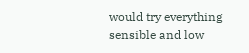would try everything sensible and low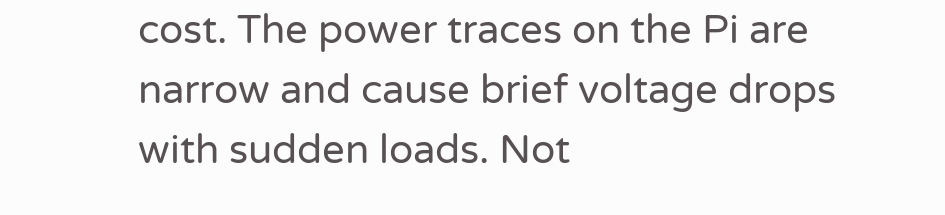cost. The power traces on the Pi are narrow and cause brief voltage drops with sudden loads. Not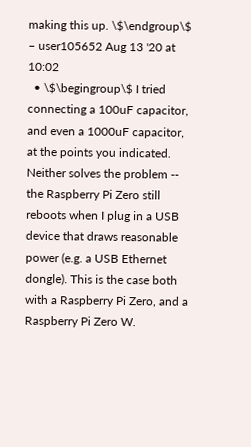making this up. \$\endgroup\$ – user105652 Aug 13 '20 at 10:02
  • \$\begingroup\$ I tried connecting a 100uF capacitor, and even a 1000uF capacitor, at the points you indicated. Neither solves the problem -- the Raspberry Pi Zero still reboots when I plug in a USB device that draws reasonable power (e.g. a USB Ethernet dongle). This is the case both with a Raspberry Pi Zero, and a Raspberry Pi Zero W.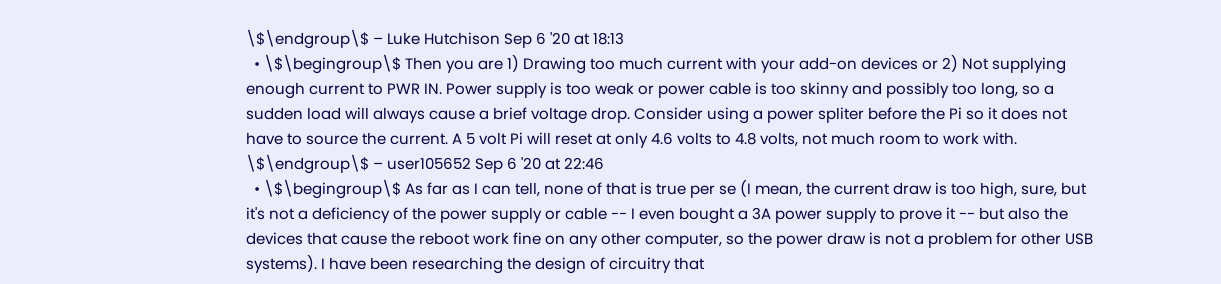\$\endgroup\$ – Luke Hutchison Sep 6 '20 at 18:13
  • \$\begingroup\$ Then you are 1) Drawing too much current with your add-on devices or 2) Not supplying enough current to PWR IN. Power supply is too weak or power cable is too skinny and possibly too long, so a sudden load will always cause a brief voltage drop. Consider using a power spliter before the Pi so it does not have to source the current. A 5 volt Pi will reset at only 4.6 volts to 4.8 volts, not much room to work with. \$\endgroup\$ – user105652 Sep 6 '20 at 22:46
  • \$\begingroup\$ As far as I can tell, none of that is true per se (I mean, the current draw is too high, sure, but it's not a deficiency of the power supply or cable -- I even bought a 3A power supply to prove it -- but also the devices that cause the reboot work fine on any other computer, so the power draw is not a problem for other USB systems). I have been researching the design of circuitry that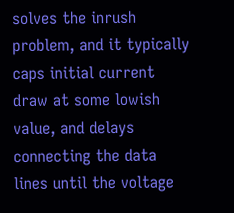solves the inrush problem, and it typically caps initial current draw at some lowish value, and delays connecting the data lines until the voltage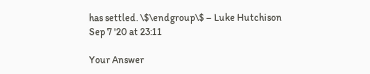has settled. \$\endgroup\$ – Luke Hutchison Sep 7 '20 at 23:11

Your Answer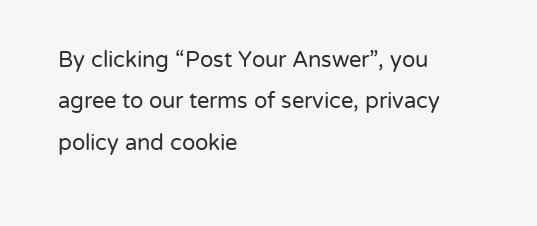By clicking “Post Your Answer”, you agree to our terms of service, privacy policy and cookie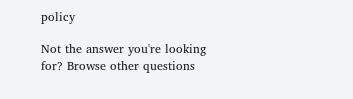policy

Not the answer you're looking for? Browse other questions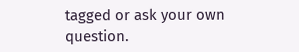tagged or ask your own question.